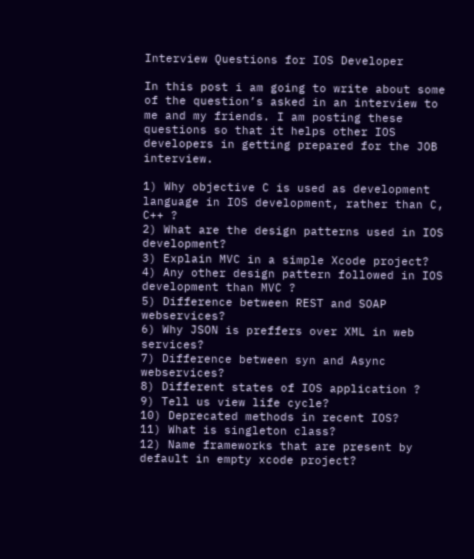Interview Questions for IOS Developer

In this post i am going to write about some of the question’s asked in an interview to me and my friends. I am posting these questions so that it helps other IOS developers in getting prepared for the JOB interview.

1) Why objective C is used as development language in IOS development, rather than C, C++ ?
2) What are the design patterns used in IOS development?
3) Explain MVC in a simple Xcode project?
4) Any other design pattern followed in IOS development than MVC ?
5) Difference between REST and SOAP webservices?
6) Why JSON is preffers over XML in web services?
7) Difference between syn and Async webservices?
8) Different states of IOS application ?
9) Tell us view life cycle?
10) Deprecated methods in recent IOS?
11) What is singleton class?
12) Name frameworks that are present by default in empty xcode project?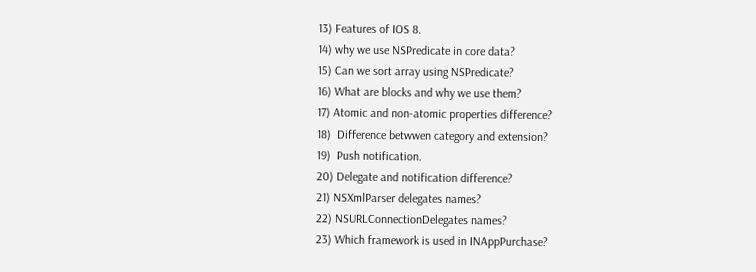13) Features of IOS 8.
14) why we use NSPredicate in core data?
15) Can we sort array using NSPredicate?
16) What are blocks and why we use them?
17) Atomic and non-atomic properties difference?
18)  Difference betwwen category and extension?
19)  Push notification.
20) Delegate and notification difference?
21) NSXmlParser delegates names?
22) NSURLConnectionDelegates names?
23) Which framework is used in INAppPurchase?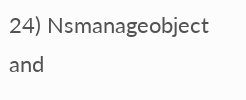24) Nsmanageobject and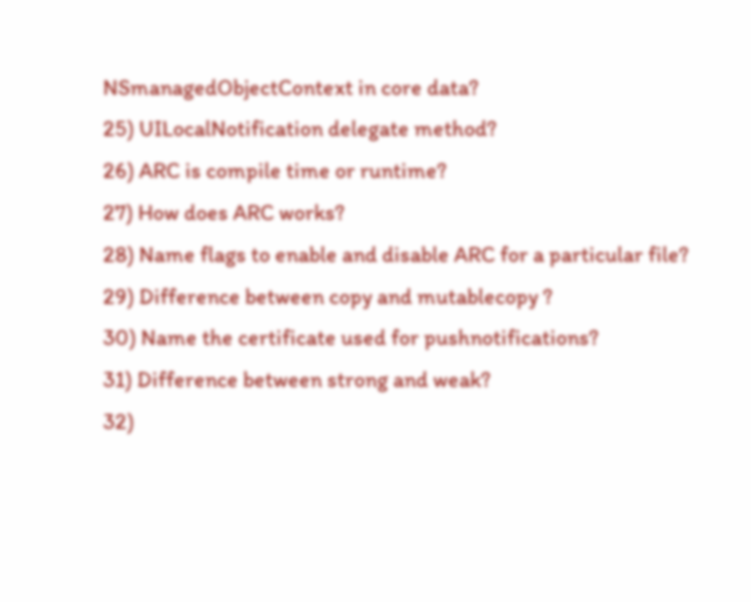NSmanagedObjectContext in core data?
25) UILocalNotification delegate method?
26) ARC is compile time or runtime?
27) How does ARC works?
28) Name flags to enable and disable ARC for a particular file?
29) Difference between copy and mutablecopy ?
30) Name the certificate used for pushnotifications?
31) Difference between strong and weak?
32)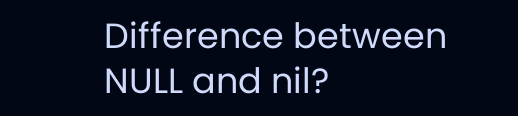Difference between NULL and nil?